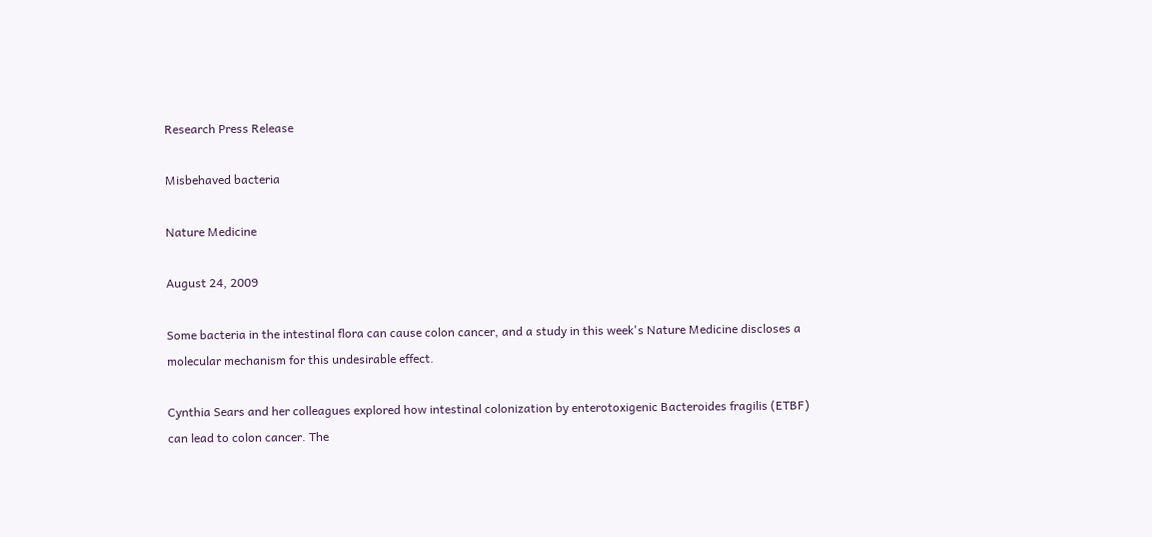Research Press Release

Misbehaved bacteria

Nature Medicine

August 24, 2009

Some bacteria in the intestinal flora can cause colon cancer, and a study in this week's Nature Medicine discloses a molecular mechanism for this undesirable effect.

Cynthia Sears and her colleagues explored how intestinal colonization by enterotoxigenic Bacteroides fragilis (ETBF) can lead to colon cancer. The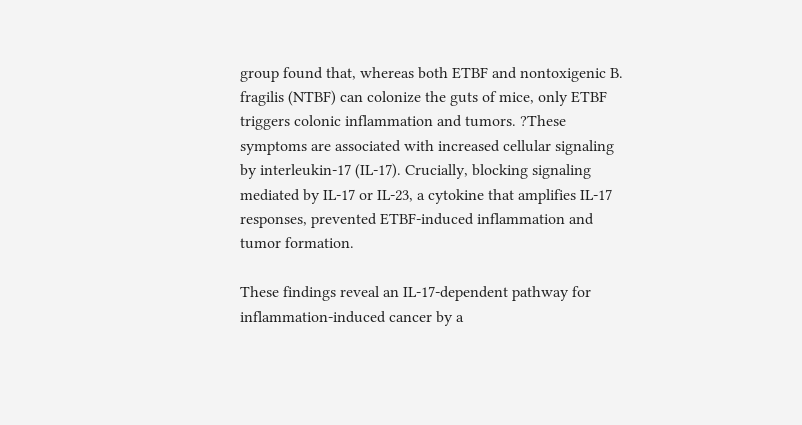group found that, whereas both ETBF and nontoxigenic B. fragilis (NTBF) can colonize the guts of mice, only ETBF triggers colonic inflammation and tumors. ?These symptoms are associated with increased cellular signaling by interleukin-17 (IL-17). Crucially, blocking signaling mediated by IL-17 or IL-23, a cytokine that amplifies IL-17 responses, prevented ETBF-induced inflammation and tumor formation.

These findings reveal an IL-17-dependent pathway for inflammation-induced cancer by a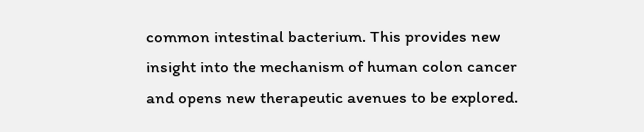common intestinal bacterium. This provides new insight into the mechanism of human colon cancer and opens new therapeutic avenues to be explored.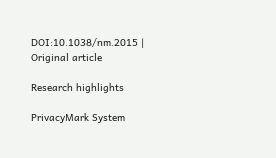DOI:10.1038/nm.2015 | Original article

Research highlights

PrivacyMark System